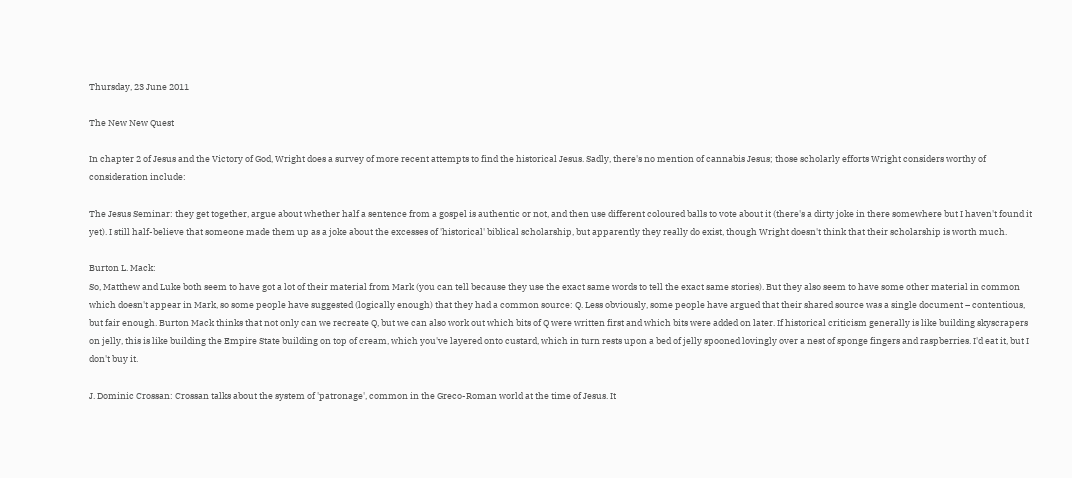Thursday, 23 June 2011

The New New Quest

In chapter 2 of Jesus and the Victory of God, Wright does a survey of more recent attempts to find the historical Jesus. Sadly, there's no mention of cannabis Jesus; those scholarly efforts Wright considers worthy of consideration include:

The Jesus Seminar: they get together, argue about whether half a sentence from a gospel is authentic or not, and then use different coloured balls to vote about it (there's a dirty joke in there somewhere but I haven't found it yet). I still half-believe that someone made them up as a joke about the excesses of 'historical' biblical scholarship, but apparently they really do exist, though Wright doesn't think that their scholarship is worth much.

Burton L. Mack:
So, Matthew and Luke both seem to have got a lot of their material from Mark (you can tell because they use the exact same words to tell the exact same stories). But they also seem to have some other material in common which doesn't appear in Mark, so some people have suggested (logically enough) that they had a common source: Q. Less obviously, some people have argued that their shared source was a single document – contentious, but fair enough. Burton Mack thinks that not only can we recreate Q, but we can also work out which bits of Q were written first and which bits were added on later. If historical criticism generally is like building skyscrapers on jelly, this is like building the Empire State building on top of cream, which you've layered onto custard, which in turn rests upon a bed of jelly spooned lovingly over a nest of sponge fingers and raspberries. I'd eat it, but I don't buy it.

J. Dominic Crossan: Crossan talks about the system of 'patronage', common in the Greco-Roman world at the time of Jesus. It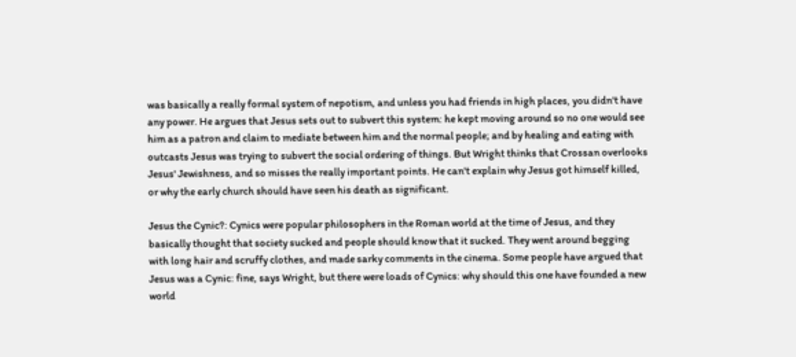was basically a really formal system of nepotism, and unless you had friends in high places, you didn't have any power. He argues that Jesus sets out to subvert this system: he kept moving around so no one would see him as a patron and claim to mediate between him and the normal people; and by healing and eating with outcasts Jesus was trying to subvert the social ordering of things. But Wright thinks that Crossan overlooks Jesus' Jewishness, and so misses the really important points. He can't explain why Jesus got himself killed, or why the early church should have seen his death as significant.

Jesus the Cynic?: Cynics were popular philosophers in the Roman world at the time of Jesus, and they basically thought that society sucked and people should know that it sucked. They went around begging with long hair and scruffy clothes, and made sarky comments in the cinema. Some people have argued that Jesus was a Cynic: fine, says Wright, but there were loads of Cynics: why should this one have founded a new world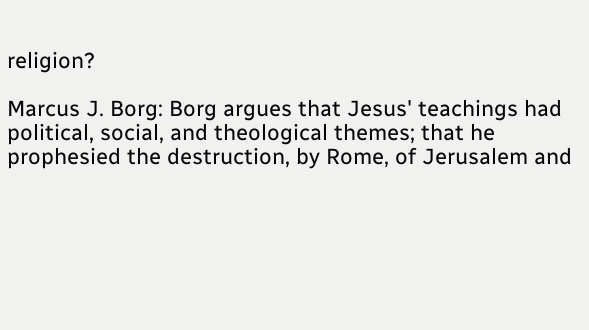religion?

Marcus J. Borg: Borg argues that Jesus' teachings had political, social, and theological themes; that he prophesied the destruction, by Rome, of Jerusalem and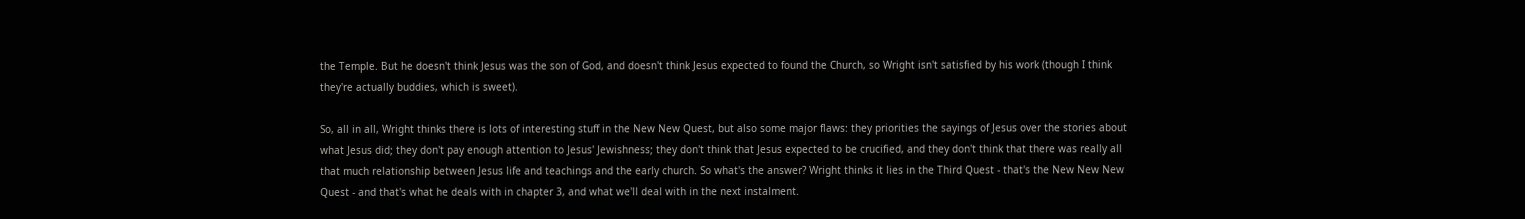the Temple. But he doesn't think Jesus was the son of God, and doesn't think Jesus expected to found the Church, so Wright isn't satisfied by his work (though I think they're actually buddies, which is sweet).

So, all in all, Wright thinks there is lots of interesting stuff in the New New Quest, but also some major flaws: they priorities the sayings of Jesus over the stories about what Jesus did; they don't pay enough attention to Jesus' Jewishness; they don't think that Jesus expected to be crucified, and they don't think that there was really all that much relationship between Jesus life and teachings and the early church. So what's the answer? Wright thinks it lies in the Third Quest - that's the New New New Quest - and that's what he deals with in chapter 3, and what we'll deal with in the next instalment.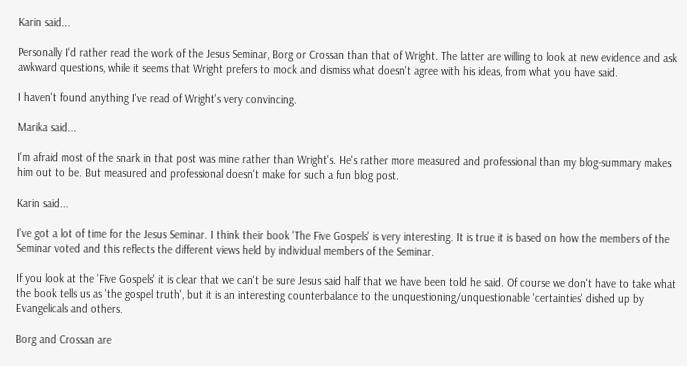Karin said...

Personally I'd rather read the work of the Jesus Seminar, Borg or Crossan than that of Wright. The latter are willing to look at new evidence and ask awkward questions, while it seems that Wright prefers to mock and dismiss what doesn't agree with his ideas, from what you have said.

I haven't found anything I've read of Wright's very convincing.

Marika said...

I'm afraid most of the snark in that post was mine rather than Wright's. He's rather more measured and professional than my blog-summary makes him out to be. But measured and professional doesn't make for such a fun blog post.

Karin said...

I've got a lot of time for the Jesus Seminar. I think their book 'The Five Gospels' is very interesting. It is true it is based on how the members of the Seminar voted and this reflects the different views held by individual members of the Seminar.

If you look at the 'Five Gospels' it is clear that we can't be sure Jesus said half that we have been told he said. Of course we don't have to take what the book tells us as 'the gospel truth', but it is an interesting counterbalance to the unquestioning/unquestionable 'certainties' dished up by Evangelicals and others.

Borg and Crossan are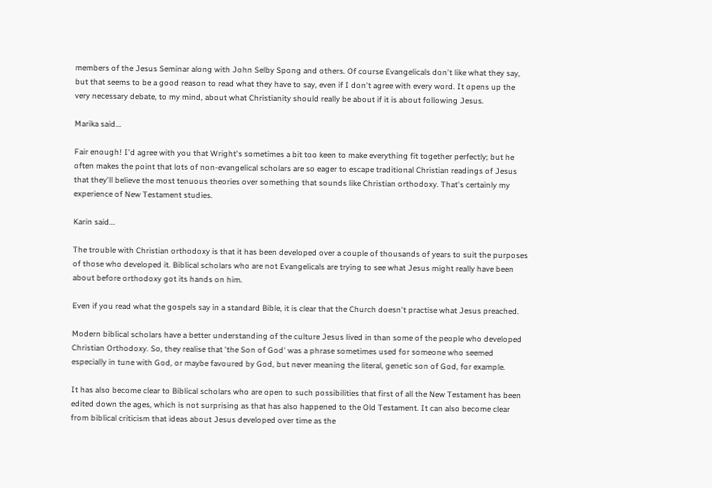members of the Jesus Seminar along with John Selby Spong and others. Of course Evangelicals don't like what they say, but that seems to be a good reason to read what they have to say, even if I don't agree with every word. It opens up the very necessary debate, to my mind, about what Christianity should really be about if it is about following Jesus.

Marika said...

Fair enough! I'd agree with you that Wright's sometimes a bit too keen to make everything fit together perfectly; but he often makes the point that lots of non-evangelical scholars are so eager to escape traditional Christian readings of Jesus that they'll believe the most tenuous theories over something that sounds like Christian orthodoxy. That's certainly my experience of New Testament studies.

Karin said...

The trouble with Christian orthodoxy is that it has been developed over a couple of thousands of years to suit the purposes of those who developed it. Biblical scholars who are not Evangelicals are trying to see what Jesus might really have been about before orthodoxy got its hands on him.

Even if you read what the gospels say in a standard Bible, it is clear that the Church doesn't practise what Jesus preached.

Modern biblical scholars have a better understanding of the culture Jesus lived in than some of the people who developed Christian Orthodoxy. So, they realise that 'the Son of God' was a phrase sometimes used for someone who seemed especially in tune with God, or maybe favoured by God, but never meaning the literal, genetic son of God, for example.

It has also become clear to Biblical scholars who are open to such possibilities that first of all the New Testament has been edited down the ages, which is not surprising as that has also happened to the Old Testament. It can also become clear from biblical criticism that ideas about Jesus developed over time as the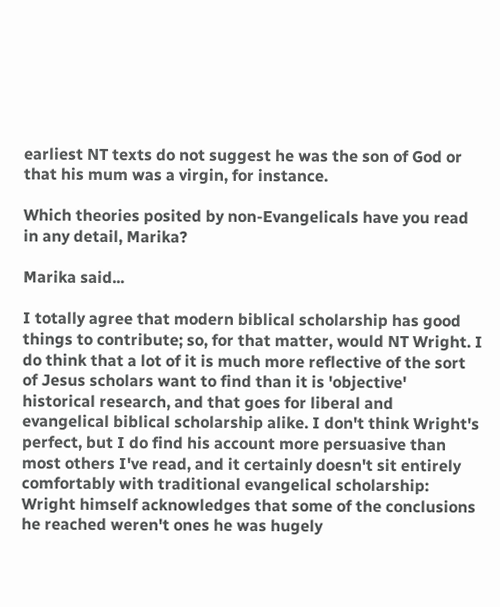earliest NT texts do not suggest he was the son of God or that his mum was a virgin, for instance.

Which theories posited by non-Evangelicals have you read in any detail, Marika?

Marika said...

I totally agree that modern biblical scholarship has good things to contribute; so, for that matter, would NT Wright. I do think that a lot of it is much more reflective of the sort of Jesus scholars want to find than it is 'objective' historical research, and that goes for liberal and evangelical biblical scholarship alike. I don't think Wright's perfect, but I do find his account more persuasive than most others I've read, and it certainly doesn't sit entirely comfortably with traditional evangelical scholarship: Wright himself acknowledges that some of the conclusions he reached weren't ones he was hugely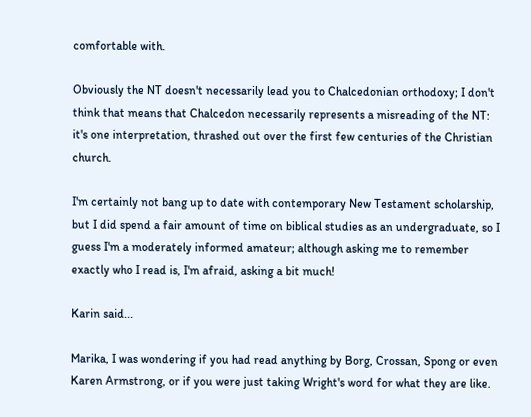comfortable with.

Obviously the NT doesn't necessarily lead you to Chalcedonian orthodoxy; I don't think that means that Chalcedon necessarily represents a misreading of the NT: it's one interpretation, thrashed out over the first few centuries of the Christian church.

I'm certainly not bang up to date with contemporary New Testament scholarship, but I did spend a fair amount of time on biblical studies as an undergraduate, so I guess I'm a moderately informed amateur; although asking me to remember exactly who I read is, I'm afraid, asking a bit much!

Karin said...

Marika, I was wondering if you had read anything by Borg, Crossan, Spong or even Karen Armstrong, or if you were just taking Wright's word for what they are like.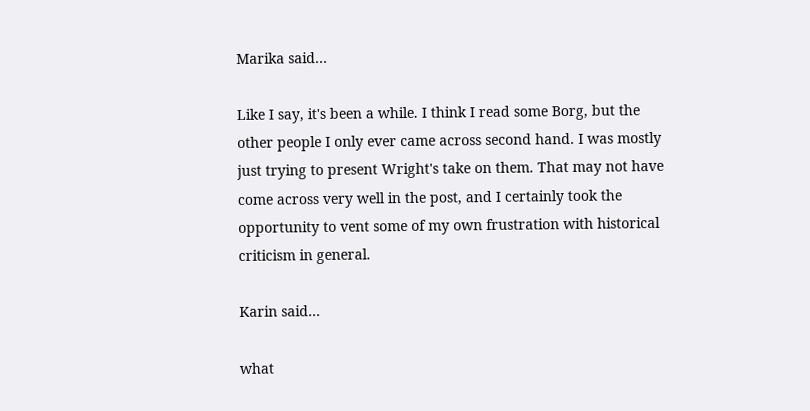Marika said...

Like I say, it's been a while. I think I read some Borg, but the other people I only ever came across second hand. I was mostly just trying to present Wright's take on them. That may not have come across very well in the post, and I certainly took the opportunity to vent some of my own frustration with historical criticism in general.

Karin said...

what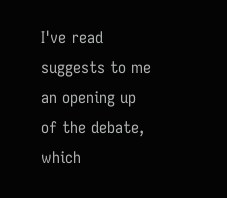I've read suggests to me an opening up of the debate, which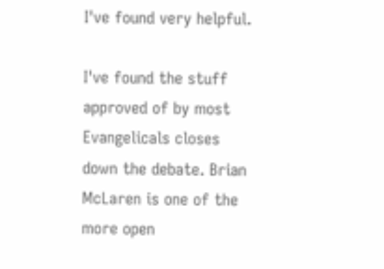I've found very helpful.

I've found the stuff approved of by most Evangelicals closes down the debate. Brian McLaren is one of the more open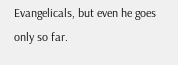Evangelicals, but even he goes only so far.